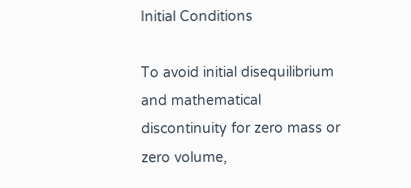Initial Conditions

To avoid initial disequilibrium and mathematical discontinuity for zero mass or zero volume,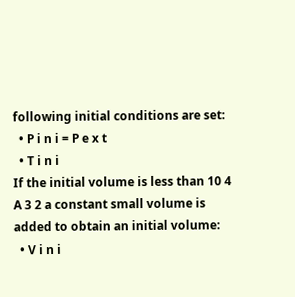following initial conditions are set:
  • P i n i = P e x t
  • T i n i
If the initial volume is less than 10 4 A 3 2 a constant small volume is added to obtain an initial volume:
  • V i n i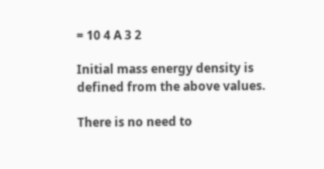= 10 4 A 3 2

Initial mass energy density is defined from the above values.

There is no need to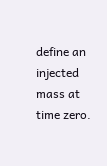define an injected mass at time zero.